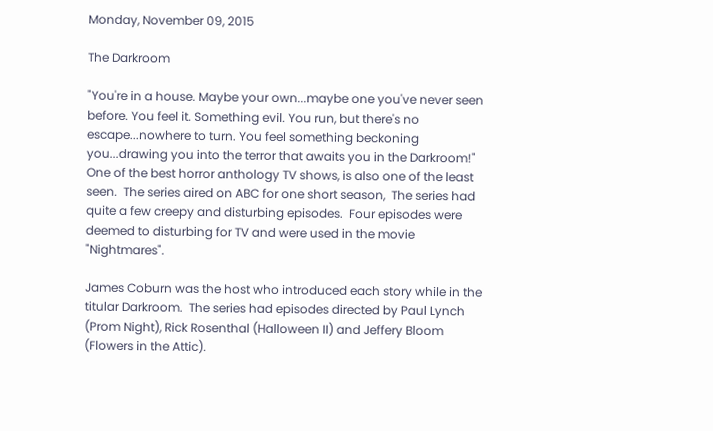Monday, November 09, 2015

The Darkroom

"You're in a house. Maybe your own...maybe one you've never seen before. You feel it. Something evil. You run, but there's no escape...nowhere to turn. You feel something beckoning you...drawing you into the terror that awaits you in the Darkroom!"
One of the best horror anthology TV shows, is also one of the least seen.  The series aired on ABC for one short season,  The series had quite a few creepy and disturbing episodes.  Four episodes were deemed to disturbing for TV and were used in the movie "Nightmares".

James Coburn was the host who introduced each story while in the titular Darkroom.  The series had episodes directed by Paul Lynch (Prom Night), Rick Rosenthal (Halloween II) and Jeffery Bloom (Flowers in the Attic).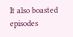It also boasted episodes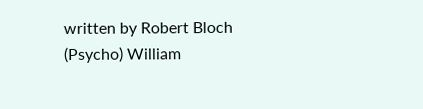written by Robert Bloch (Psycho) William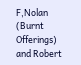F,Nolan (Burnt Offerings) and Robert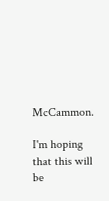McCammon.

I'm hoping that this will be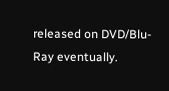released on DVD/Blu-Ray eventually.